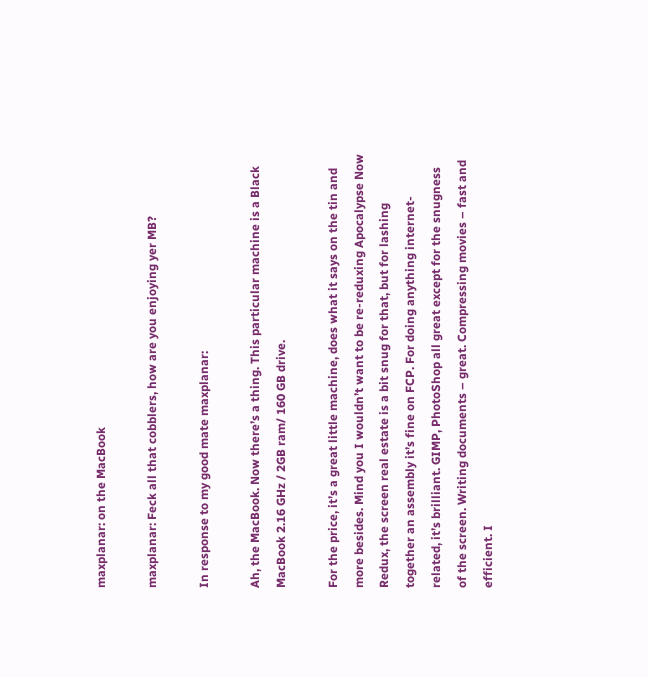maxplanar: on the MacBook

maxplanar: Feck all that cobblers, how are you enjoying yer MB?

In response to my good mate maxplanar:

Ah, the MacBook. Now there’s a thing. This particular machine is a Black MacBook 2.16 GHz / 2GB ram/ 160 GB drive.

For the price, it’s a great little machine, does what it says on the tin and more besides. Mind you I wouldn’t want to be re-reduxing Apocalypse Now Redux, the screen real estate is a bit snug for that, but for lashing together an assembly it’s fine on FCP. For doing anything internet-related, it’s brilliant. GIMP, PhotoShop all great except for the snugness of the screen. Writing documents – great. Compressing movies – fast and efficient. I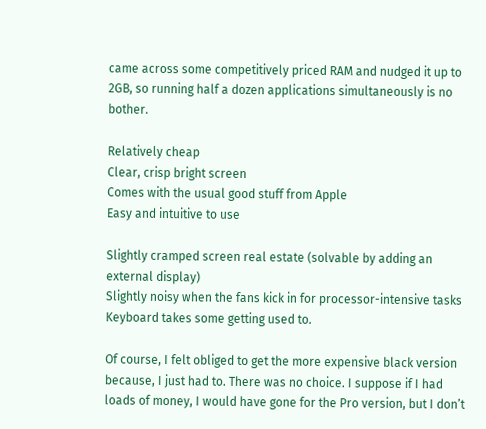came across some competitively priced RAM and nudged it up to 2GB, so running half a dozen applications simultaneously is no bother.

Relatively cheap
Clear, crisp bright screen
Comes with the usual good stuff from Apple
Easy and intuitive to use

Slightly cramped screen real estate (solvable by adding an external display)
Slightly noisy when the fans kick in for processor-intensive tasks
Keyboard takes some getting used to.

Of course, I felt obliged to get the more expensive black version because, I just had to. There was no choice. I suppose if I had loads of money, I would have gone for the Pro version, but I don’t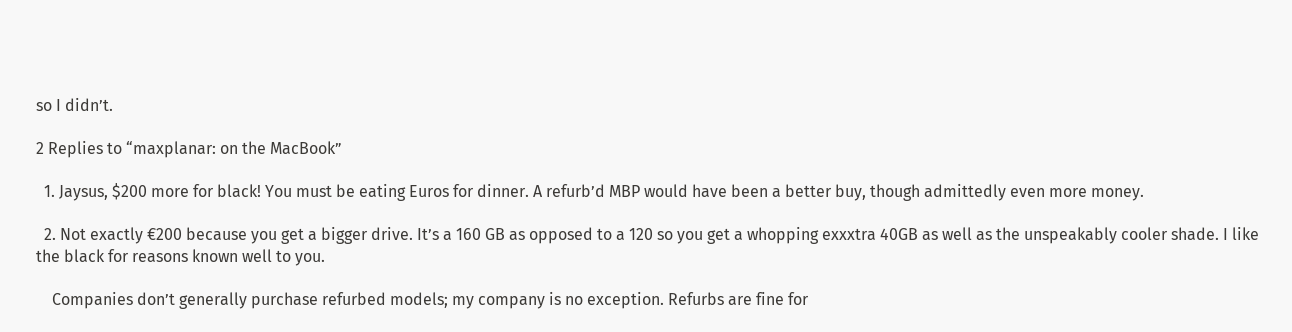so I didn’t.

2 Replies to “maxplanar: on the MacBook”

  1. Jaysus, $200 more for black! You must be eating Euros for dinner. A refurb’d MBP would have been a better buy, though admittedly even more money.

  2. Not exactly €200 because you get a bigger drive. It’s a 160 GB as opposed to a 120 so you get a whopping exxxtra 40GB as well as the unspeakably cooler shade. I like the black for reasons known well to you.

    Companies don’t generally purchase refurbed models; my company is no exception. Refurbs are fine for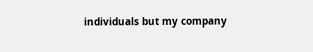individuals but my company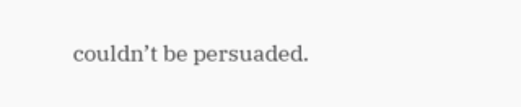couldn’t be persuaded.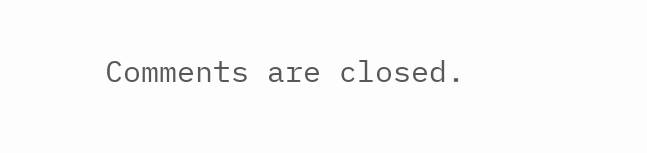Comments are closed.